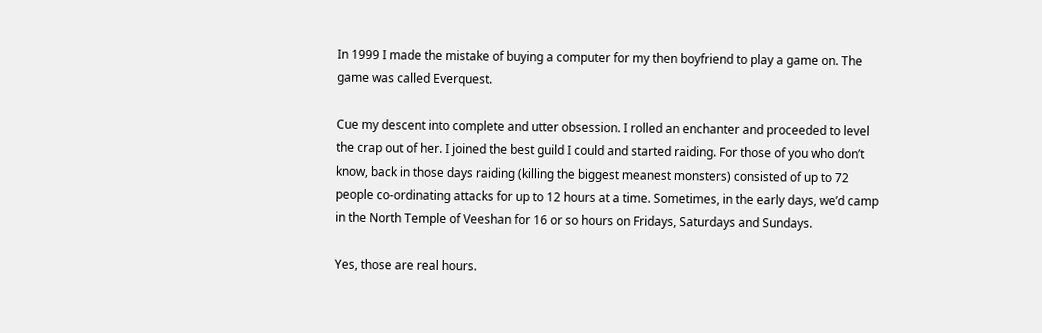In 1999 I made the mistake of buying a computer for my then boyfriend to play a game on. The game was called Everquest.

Cue my descent into complete and utter obsession. I rolled an enchanter and proceeded to level the crap out of her. I joined the best guild I could and started raiding. For those of you who don’t know, back in those days raiding (killing the biggest meanest monsters) consisted of up to 72 people co-ordinating attacks for up to 12 hours at a time. Sometimes, in the early days, we’d camp in the North Temple of Veeshan for 16 or so hours on Fridays, Saturdays and Sundays.

Yes, those are real hours.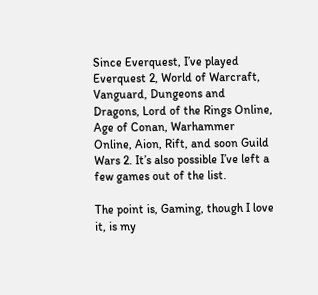Since Everquest, I’ve played Everquest 2, World of Warcraft, Vanguard, Dungeons and Dragons, Lord of the Rings Online, Age of Conan, Warhammer Online, Aion, Rift, and soon Guild Wars 2. It’s also possible I’ve left a few games out of the list.

The point is, Gaming, though I love it, is my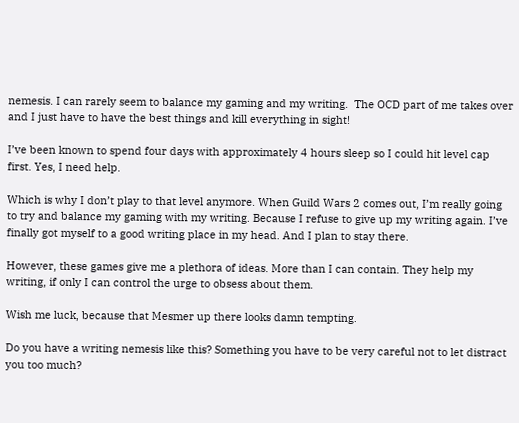nemesis. I can rarely seem to balance my gaming and my writing.  The OCD part of me takes over and I just have to have the best things and kill everything in sight!

I’ve been known to spend four days with approximately 4 hours sleep so I could hit level cap first. Yes, I need help.

Which is why I don’t play to that level anymore. When Guild Wars 2 comes out, I’m really going to try and balance my gaming with my writing. Because I refuse to give up my writing again. I’ve finally got myself to a good writing place in my head. And I plan to stay there.

However, these games give me a plethora of ideas. More than I can contain. They help my writing, if only I can control the urge to obsess about them.

Wish me luck, because that Mesmer up there looks damn tempting.

Do you have a writing nemesis like this? Something you have to be very careful not to let distract you too much?